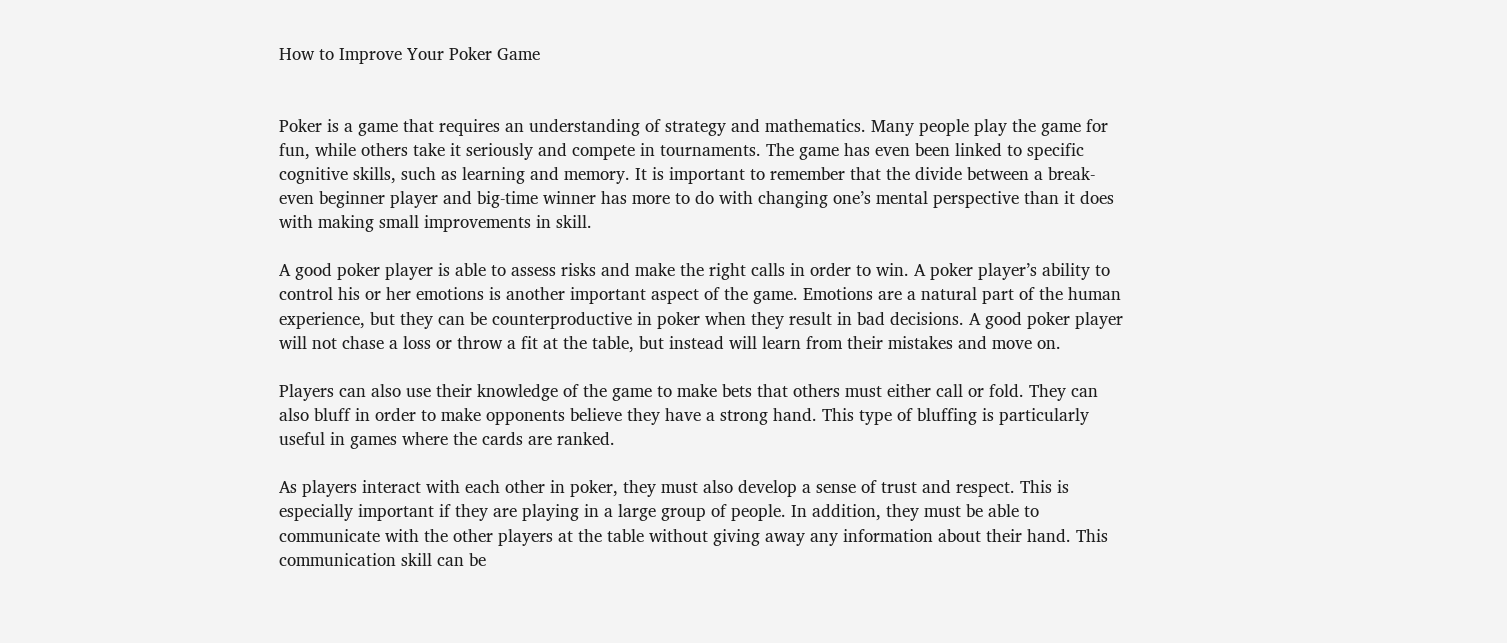How to Improve Your Poker Game


Poker is a game that requires an understanding of strategy and mathematics. Many people play the game for fun, while others take it seriously and compete in tournaments. The game has even been linked to specific cognitive skills, such as learning and memory. It is important to remember that the divide between a break-even beginner player and big-time winner has more to do with changing one’s mental perspective than it does with making small improvements in skill.

A good poker player is able to assess risks and make the right calls in order to win. A poker player’s ability to control his or her emotions is another important aspect of the game. Emotions are a natural part of the human experience, but they can be counterproductive in poker when they result in bad decisions. A good poker player will not chase a loss or throw a fit at the table, but instead will learn from their mistakes and move on.

Players can also use their knowledge of the game to make bets that others must either call or fold. They can also bluff in order to make opponents believe they have a strong hand. This type of bluffing is particularly useful in games where the cards are ranked.

As players interact with each other in poker, they must also develop a sense of trust and respect. This is especially important if they are playing in a large group of people. In addition, they must be able to communicate with the other players at the table without giving away any information about their hand. This communication skill can be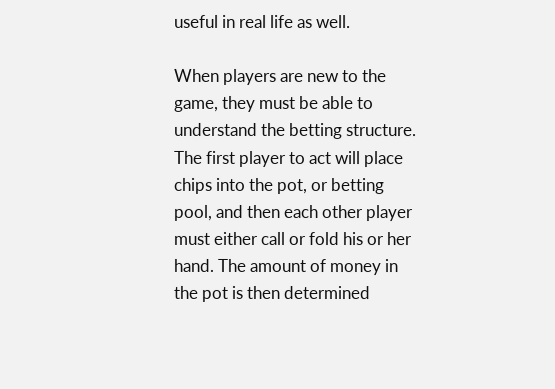useful in real life as well.

When players are new to the game, they must be able to understand the betting structure. The first player to act will place chips into the pot, or betting pool, and then each other player must either call or fold his or her hand. The amount of money in the pot is then determined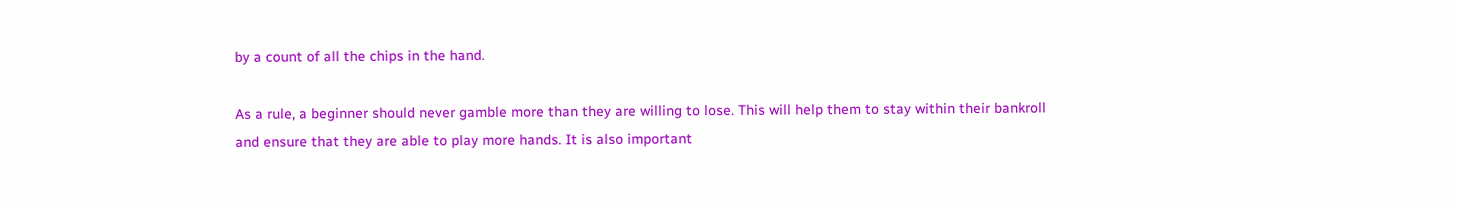by a count of all the chips in the hand.

As a rule, a beginner should never gamble more than they are willing to lose. This will help them to stay within their bankroll and ensure that they are able to play more hands. It is also important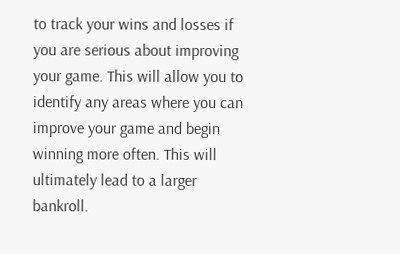to track your wins and losses if you are serious about improving your game. This will allow you to identify any areas where you can improve your game and begin winning more often. This will ultimately lead to a larger bankroll.